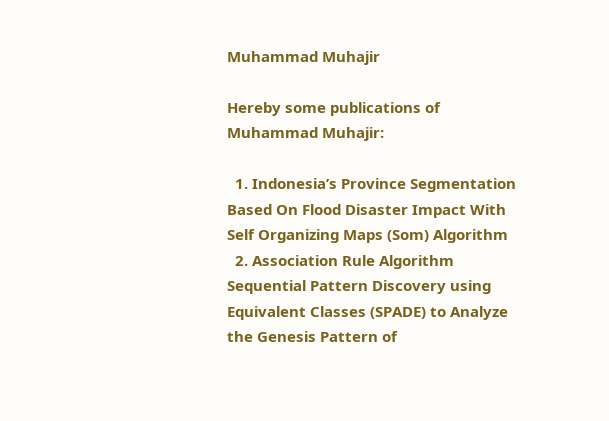Muhammad Muhajir

Hereby some publications of Muhammad Muhajir:

  1. Indonesia’s Province Segmentation Based On Flood Disaster Impact With Self Organizing Maps (Som) Algorithm
  2. Association Rule Algorithm Sequential Pattern Discovery using Equivalent Classes (SPADE) to Analyze the Genesis Pattern of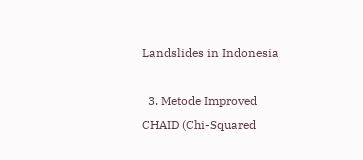Landslides in Indonesia

  3. Metode Improved CHAID (Chi-Squared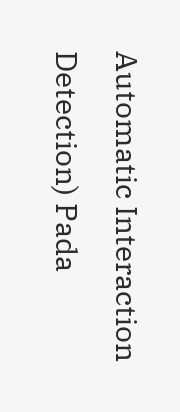Automatic Interaction Detection) Pada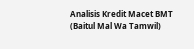Analisis Kredit Macet BMT (Baitul Mal Wa Tamwil)